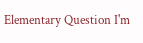Elementary Question I'm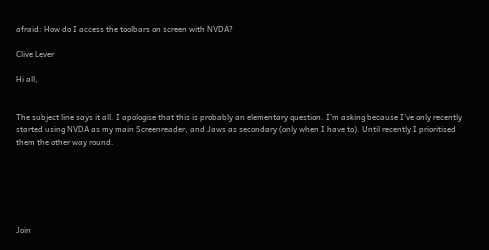afraid: How do I access the toolbars on screen with NVDA?

Clive Lever

Hi all,


The subject line says it all. I apologise that this is probably an elementary question. I’m asking because I’ve only recently started using NVDA as my main Screenreader, and Jaws as secondary (only when I have to). Until recently I prioritised them the other way round.






Join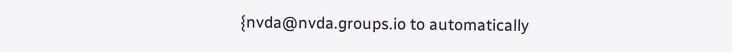{nvda@nvda.groups.io to automatically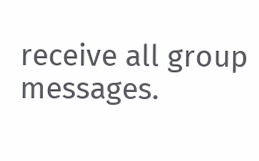receive all group messages.